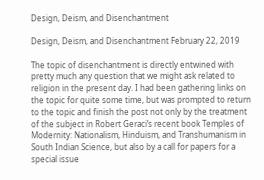Design, Deism, and Disenchantment

Design, Deism, and Disenchantment February 22, 2019

The topic of disenchantment is directly entwined with pretty much any question that we might ask related to religion in the present day. I had been gathering links on the topic for quite some time, but was prompted to return to the topic and finish the post not only by the treatment of the subject in Robert Geraci’s recent book Temples of Modernity: Nationalism, Hinduism, and Transhumanism in South Indian Science, but also by a call for papers for a special issue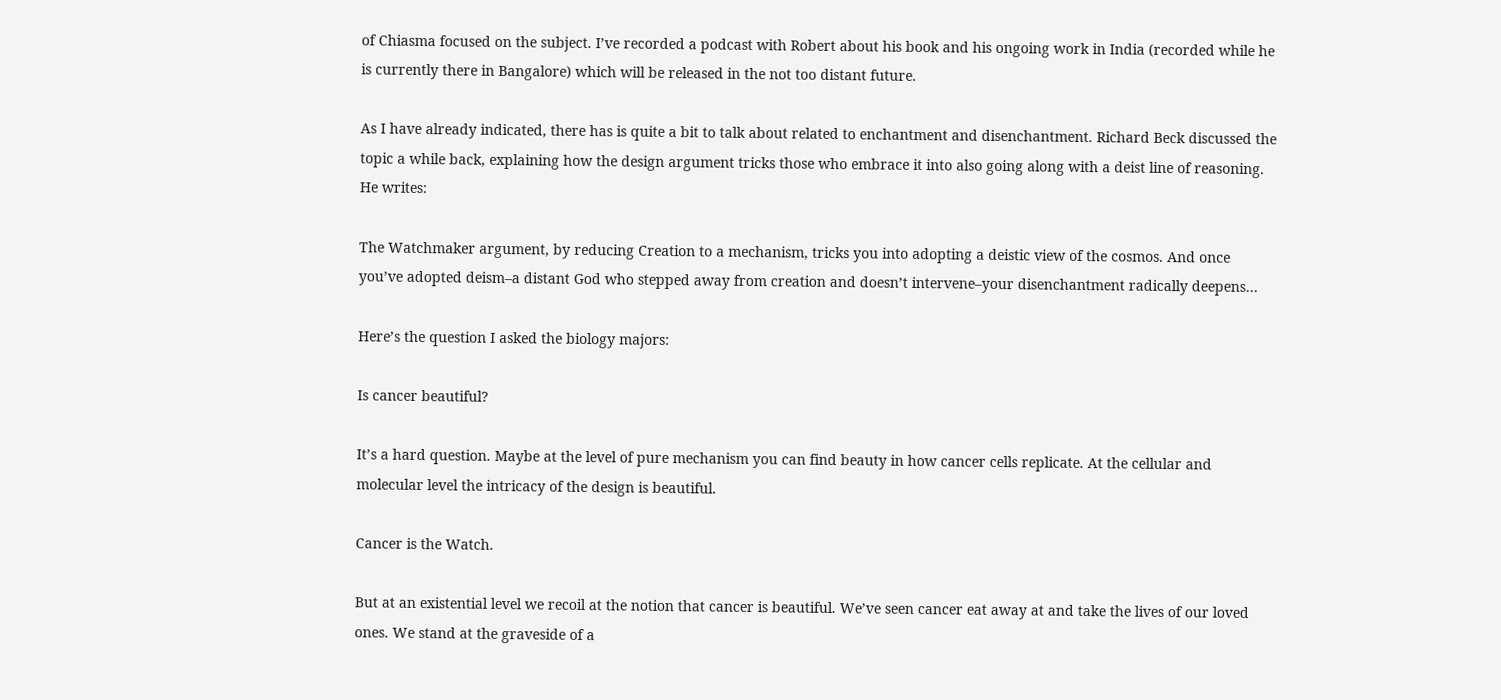of Chiasma focused on the subject. I’ve recorded a podcast with Robert about his book and his ongoing work in India (recorded while he is currently there in Bangalore) which will be released in the not too distant future.

As I have already indicated, there has is quite a bit to talk about related to enchantment and disenchantment. Richard Beck discussed the topic a while back, explaining how the design argument tricks those who embrace it into also going along with a deist line of reasoning. He writes:

The Watchmaker argument, by reducing Creation to a mechanism, tricks you into adopting a deistic view of the cosmos. And once you’ve adopted deism–a distant God who stepped away from creation and doesn’t intervene–your disenchantment radically deepens…

Here’s the question I asked the biology majors:

Is cancer beautiful?

It’s a hard question. Maybe at the level of pure mechanism you can find beauty in how cancer cells replicate. At the cellular and molecular level the intricacy of the design is beautiful.

Cancer is the Watch.

But at an existential level we recoil at the notion that cancer is beautiful. We’ve seen cancer eat away at and take the lives of our loved ones. We stand at the graveside of a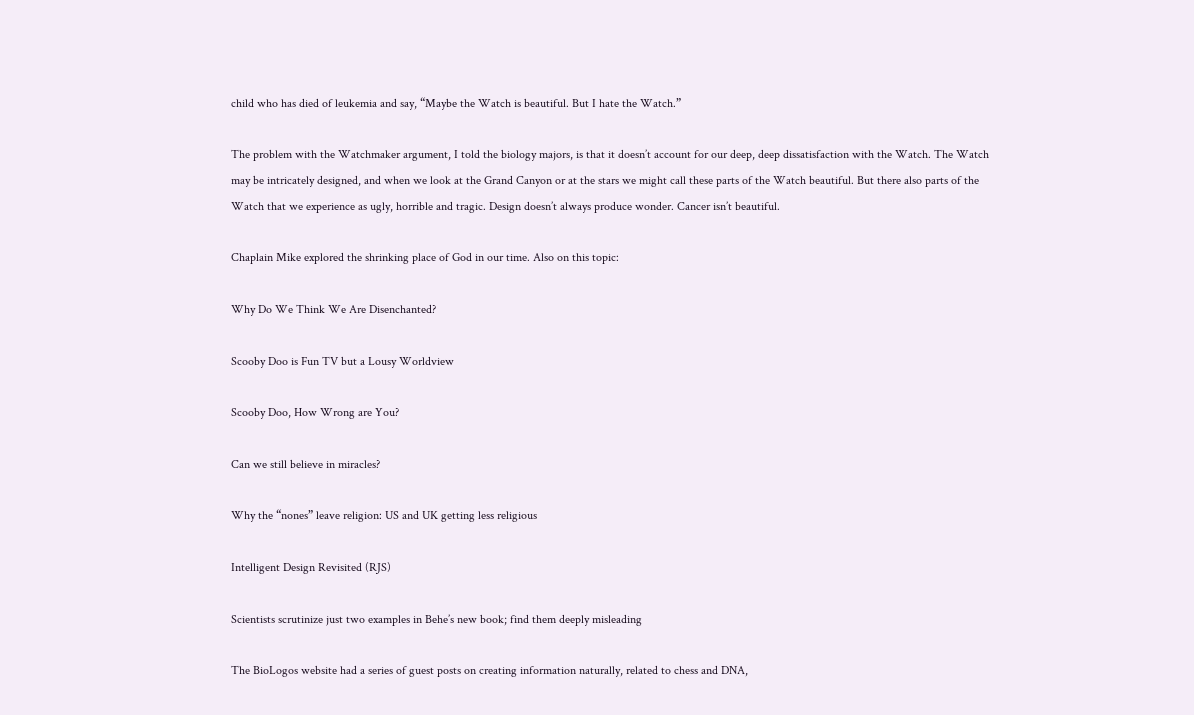child who has died of leukemia and say, “Maybe the Watch is beautiful. But I hate the Watch.”

The problem with the Watchmaker argument, I told the biology majors, is that it doesn’t account for our deep, deep dissatisfaction with the Watch. The Watch may be intricately designed, and when we look at the Grand Canyon or at the stars we might call these parts of the Watch beautiful. But there also parts of the Watch that we experience as ugly, horrible and tragic. Design doesn’t always produce wonder. Cancer isn’t beautiful.

Chaplain Mike explored the shrinking place of God in our time. Also on this topic:

Why Do We Think We Are Disenchanted?

Scooby Doo is Fun TV but a Lousy Worldview

Scooby Doo, How Wrong are You?

Can we still believe in miracles?

Why the “nones” leave religion: US and UK getting less religious

Intelligent Design Revisited (RJS)

Scientists scrutinize just two examples in Behe’s new book; find them deeply misleading

The BioLogos website had a series of guest posts on creating information naturally, related to chess and DNA,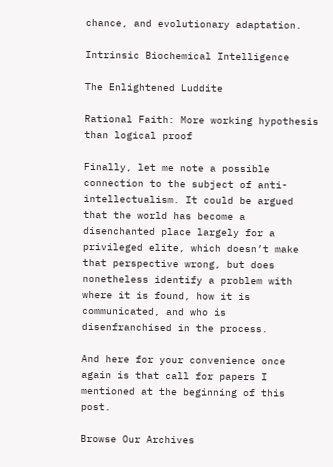chance, and evolutionary adaptation.

Intrinsic Biochemical Intelligence

The Enlightened Luddite

Rational Faith: More working hypothesis than logical proof

Finally, let me note a possible connection to the subject of anti-intellectualism. It could be argued that the world has become a disenchanted place largely for a privileged elite, which doesn’t make that perspective wrong, but does nonetheless identify a problem with where it is found, how it is communicated, and who is disenfranchised in the process.

And here for your convenience once again is that call for papers I mentioned at the beginning of this post.

Browse Our Archives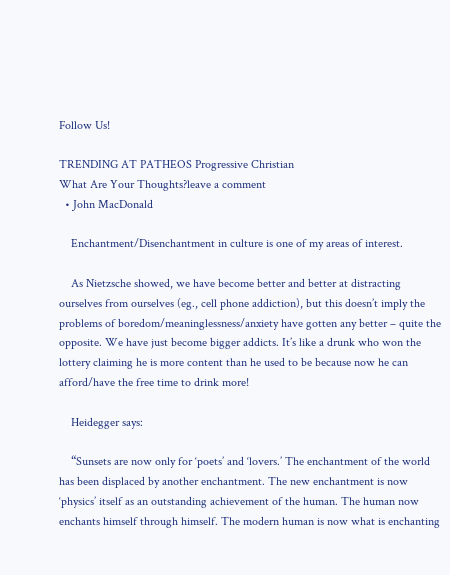Follow Us!

TRENDING AT PATHEOS Progressive Christian
What Are Your Thoughts?leave a comment
  • John MacDonald

    Enchantment/Disenchantment in culture is one of my areas of interest.

    As Nietzsche showed, we have become better and better at distracting ourselves from ourselves (eg., cell phone addiction), but this doesn’t imply the problems of boredom/meaninglessness/anxiety have gotten any better – quite the opposite. We have just become bigger addicts. It’s like a drunk who won the lottery claiming he is more content than he used to be because now he can afford/have the free time to drink more!

    Heidegger says:

    “Sunsets are now only for ‘poets’ and ‘lovers.’ The enchantment of the world has been displaced by another enchantment. The new enchantment is now ‘physics’ itself as an outstanding achievement of the human. The human now enchants himself through himself. The modern human is now what is enchanting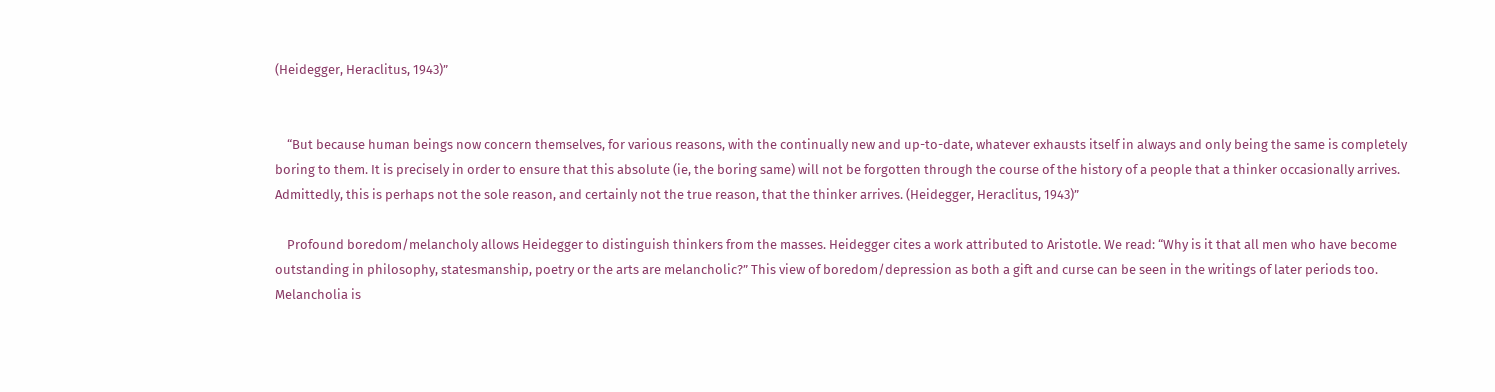(Heidegger, Heraclitus, 1943)”


    “But because human beings now concern themselves, for various reasons, with the continually new and up-to-date, whatever exhausts itself in always and only being the same is completely boring to them. It is precisely in order to ensure that this absolute (ie, the boring same) will not be forgotten through the course of the history of a people that a thinker occasionally arrives. Admittedly, this is perhaps not the sole reason, and certainly not the true reason, that the thinker arrives. (Heidegger, Heraclitus, 1943)”

    Profound boredom/melancholy allows Heidegger to distinguish thinkers from the masses. Heidegger cites a work attributed to Aristotle. We read: “Why is it that all men who have become outstanding in philosophy, statesmanship, poetry or the arts are melancholic?” This view of boredom/depression as both a gift and curse can be seen in the writings of later periods too. Melancholia is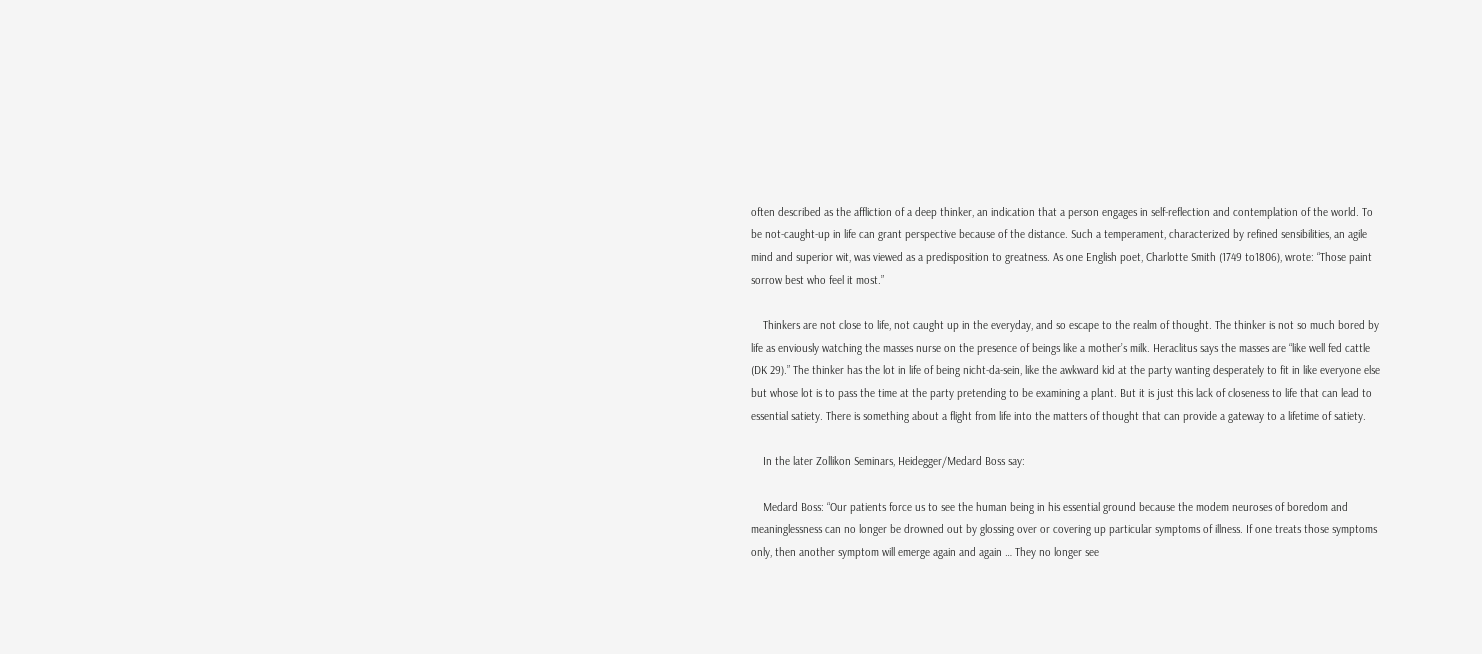often described as the affliction of a deep thinker, an indication that a person engages in self-reflection and contemplation of the world. To be not-caught-up in life can grant perspective because of the distance. Such a temperament, characterized by refined sensibilities, an agile mind and superior wit, was viewed as a predisposition to greatness. As one English poet, Charlotte Smith (1749 to1806), wrote: “Those paint sorrow best who feel it most.”

    Thinkers are not close to life, not caught up in the everyday, and so escape to the realm of thought. The thinker is not so much bored by life as enviously watching the masses nurse on the presence of beings like a mother’s milk. Heraclitus says the masses are “like well fed cattle (DK 29).” The thinker has the lot in life of being nicht-da-sein, like the awkward kid at the party wanting desperately to fit in like everyone else but whose lot is to pass the time at the party pretending to be examining a plant. But it is just this lack of closeness to life that can lead to essential satiety. There is something about a flight from life into the matters of thought that can provide a gateway to a lifetime of satiety.

    In the later Zollikon Seminars, Heidegger/Medard Boss say:

    Medard Boss: “Our patients force us to see the human being in his essential ground because the modem neuroses of boredom and meaninglessness can no longer be drowned out by glossing over or covering up particular symptoms of illness. If one treats those symptoms only, then another symptom will emerge again and again … They no longer see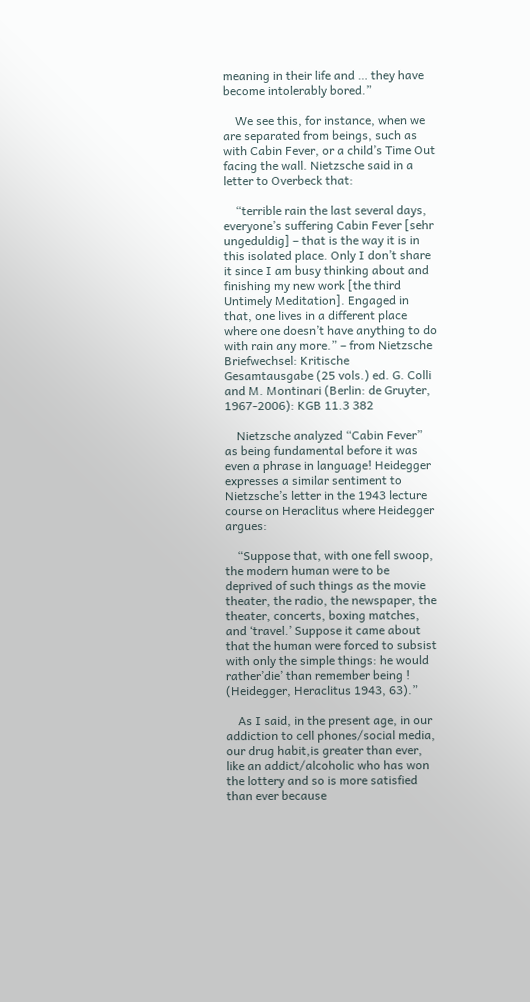meaning in their life and … they have become intolerably bored.”

    We see this, for instance, when we are separated from beings, such as with Cabin Fever, or a child’s Time Out facing the wall. Nietzsche said in a letter to Overbeck that:

    “terrible rain the last several days, everyone’s suffering Cabin Fever [sehr ungeduldig] – that is the way it is in this isolated place. Only I don’t share it since I am busy thinking about and finishing my new work [the third Untimely Meditation]. Engaged in that, one lives in a different place where one doesn’t have anything to do with rain any more.” – from Nietzsche Briefwechsel: Kritische Gesamtausgabe (25 vols.) ed. G. Colli and M. Montinari (Berlin: de Gruyter, 1967-2006): KGB 11.3 382

    Nietzsche analyzed “Cabin Fever” as being fundamental before it was even a phrase in language! Heidegger expresses a similar sentiment to Nietzsche’s letter in the 1943 lecture course on Heraclitus where Heidegger argues:

    “Suppose that, with one fell swoop, the modern human were to be deprived of such things as the movie theater, the radio, the newspaper, the theater, concerts, boxing matches, and ‘travel.’ Suppose it came about that the human were forced to subsist with only the simple things: he would rather’die’ than remember being ! (Heidegger, Heraclitus 1943, 63).”

    As I said, in the present age, in our addiction to cell phones/social media, our drug habit,is greater than ever, like an addict/alcoholic who has won the lottery and so is more satisfied than ever because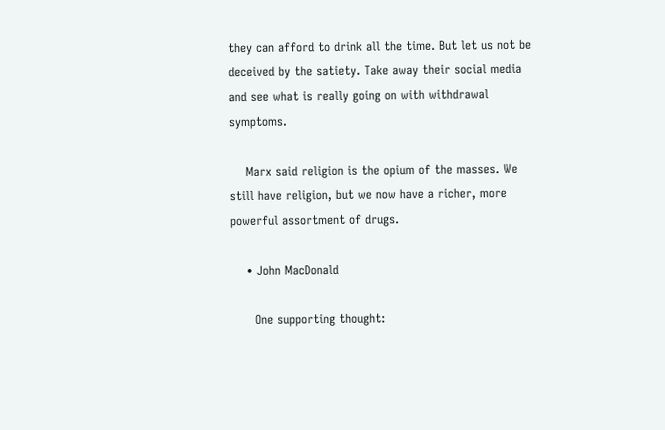they can afford to drink all the time. But let us not be deceived by the satiety. Take away their social media and see what is really going on with withdrawal symptoms.

    Marx said religion is the opium of the masses. We still have religion, but we now have a richer, more powerful assortment of drugs.

    • John MacDonald

      One supporting thought: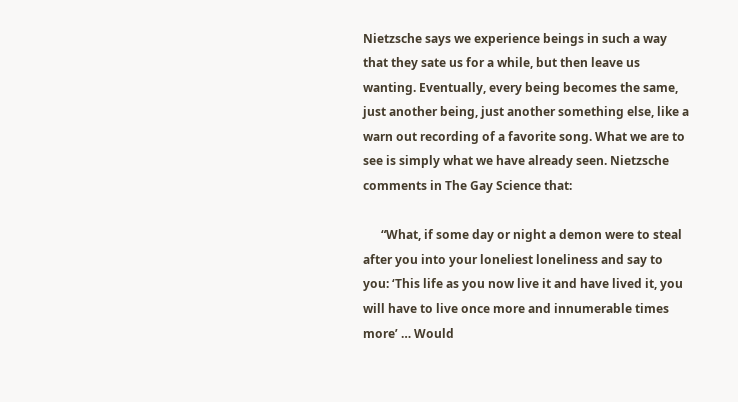Nietzsche says we experience beings in such a way that they sate us for a while, but then leave us wanting. Eventually, every being becomes the same, just another being, just another something else, like a warn out recording of a favorite song. What we are to see is simply what we have already seen. Nietzsche comments in The Gay Science that:

      “What, if some day or night a demon were to steal after you into your loneliest loneliness and say to you: ‘This life as you now live it and have lived it, you will have to live once more and innumerable times more’ … Would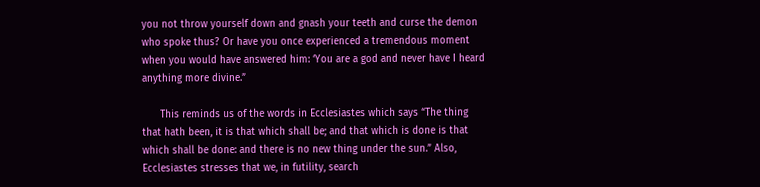you not throw yourself down and gnash your teeth and curse the demon who spoke thus? Or have you once experienced a tremendous moment when you would have answered him: ‘You are a god and never have I heard anything more divine.”

      This reminds us of the words in Ecclesiastes which says “The thing that hath been, it is that which shall be; and that which is done is that which shall be done: and there is no new thing under the sun.” Also, Ecclesiastes stresses that we, in futility, search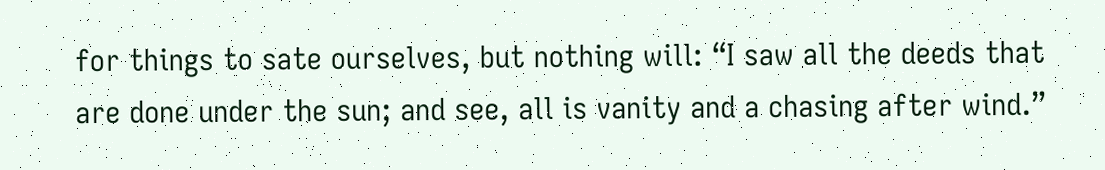for things to sate ourselves, but nothing will: “I saw all the deeds that are done under the sun; and see, all is vanity and a chasing after wind.”